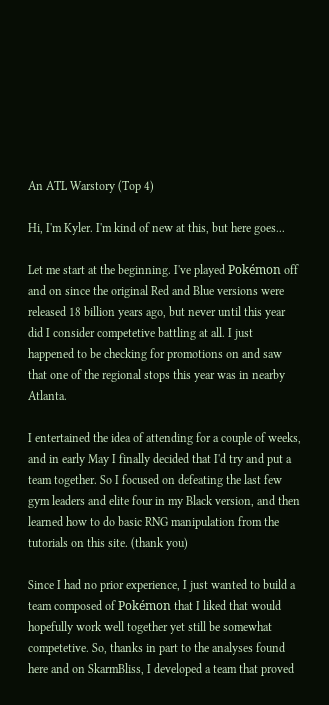An ATL Warstory (Top 4)

Hi, I'm Kyler. I'm kind of new at this, but here goes...

Let me start at the beginning. I've played Pokémon off and on since the original Red and Blue versions were released 18 billion years ago, but never until this year did I consider competetive battling at all. I just happened to be checking for promotions on and saw that one of the regional stops this year was in nearby Atlanta.

I entertained the idea of attending for a couple of weeks, and in early May I finally decided that I'd try and put a team together. So I focused on defeating the last few gym leaders and elite four in my Black version, and then learned how to do basic RNG manipulation from the tutorials on this site. (thank you)

Since I had no prior experience, I just wanted to build a team composed of Pokémon that I liked that would hopefully work well together yet still be somewhat competetive. So, thanks in part to the analyses found here and on SkarmBliss, I developed a team that proved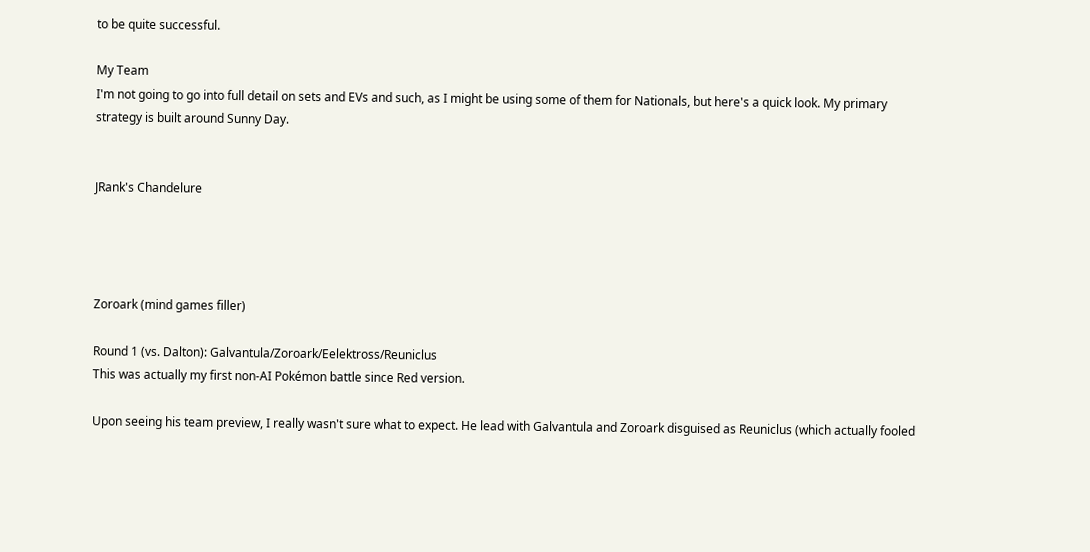to be quite successful.

My Team
I'm not going to go into full detail on sets and EVs and such, as I might be using some of them for Nationals, but here's a quick look. My primary strategy is built around Sunny Day.


JRank's Chandelure




Zoroark (mind games filler)

Round 1 (vs. Dalton): Galvantula/Zoroark/Eelektross/Reuniclus
This was actually my first non-AI Pokémon battle since Red version.

Upon seeing his team preview, I really wasn't sure what to expect. He lead with Galvantula and Zoroark disguised as Reuniclus (which actually fooled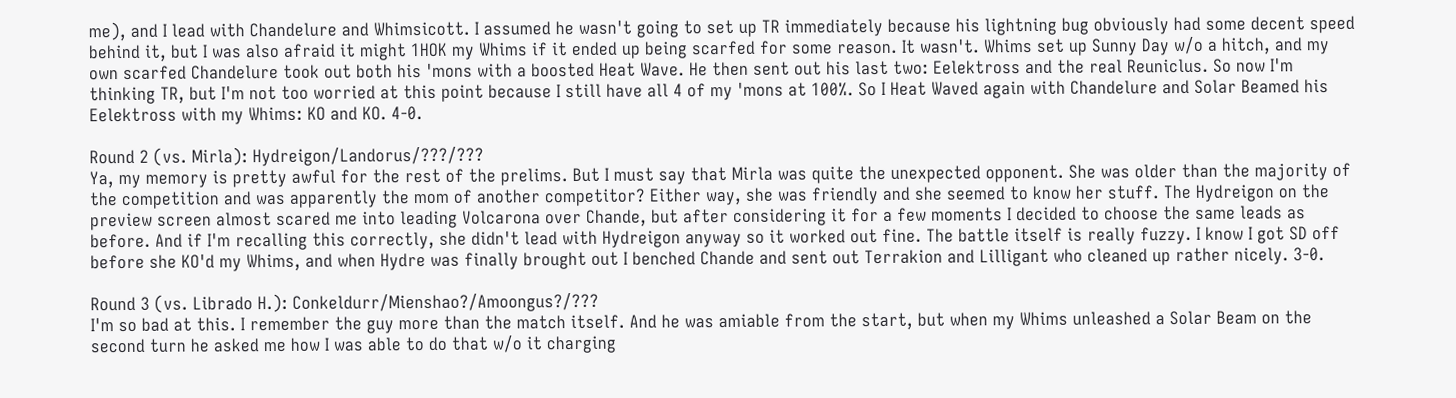me), and I lead with Chandelure and Whimsicott. I assumed he wasn't going to set up TR immediately because his lightning bug obviously had some decent speed behind it, but I was also afraid it might 1HOK my Whims if it ended up being scarfed for some reason. It wasn't. Whims set up Sunny Day w/o a hitch, and my own scarfed Chandelure took out both his 'mons with a boosted Heat Wave. He then sent out his last two: Eelektross and the real Reuniclus. So now I'm thinking TR, but I'm not too worried at this point because I still have all 4 of my 'mons at 100%. So I Heat Waved again with Chandelure and Solar Beamed his Eelektross with my Whims: KO and KO. 4-0.

Round 2 (vs. Mirla): Hydreigon/Landorus/???/???
Ya, my memory is pretty awful for the rest of the prelims. But I must say that Mirla was quite the unexpected opponent. She was older than the majority of the competition and was apparently the mom of another competitor? Either way, she was friendly and she seemed to know her stuff. The Hydreigon on the preview screen almost scared me into leading Volcarona over Chande, but after considering it for a few moments I decided to choose the same leads as before. And if I'm recalling this correctly, she didn't lead with Hydreigon anyway so it worked out fine. The battle itself is really fuzzy. I know I got SD off before she KO'd my Whims, and when Hydre was finally brought out I benched Chande and sent out Terrakion and Lilligant who cleaned up rather nicely. 3-0.

Round 3 (vs. Librado H.): Conkeldurr/Mienshao?/Amoongus?/???
I'm so bad at this. I remember the guy more than the match itself. And he was amiable from the start, but when my Whims unleashed a Solar Beam on the second turn he asked me how I was able to do that w/o it charging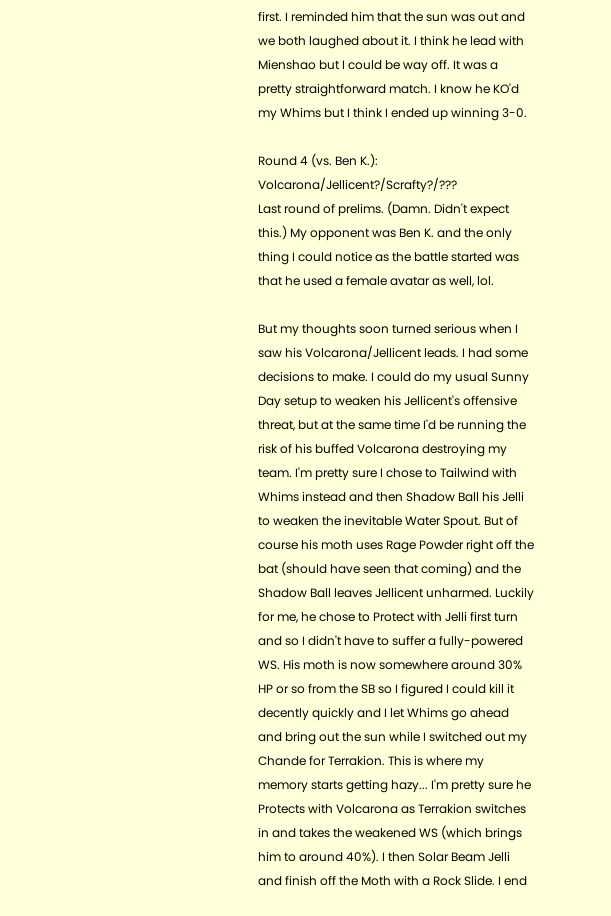first. I reminded him that the sun was out and we both laughed about it. I think he lead with Mienshao but I could be way off. It was a pretty straightforward match. I know he KO'd my Whims but I think I ended up winning 3-0.

Round 4 (vs. Ben K.): Volcarona/Jellicent?/Scrafty?/???
Last round of prelims. (Damn. Didn't expect this.) My opponent was Ben K. and the only thing I could notice as the battle started was that he used a female avatar as well, lol.

But my thoughts soon turned serious when I saw his Volcarona/Jellicent leads. I had some decisions to make. I could do my usual Sunny Day setup to weaken his Jellicent's offensive threat, but at the same time I'd be running the risk of his buffed Volcarona destroying my team. I'm pretty sure I chose to Tailwind with Whims instead and then Shadow Ball his Jelli to weaken the inevitable Water Spout. But of course his moth uses Rage Powder right off the bat (should have seen that coming) and the Shadow Ball leaves Jellicent unharmed. Luckily for me, he chose to Protect with Jelli first turn and so I didn't have to suffer a fully-powered WS. His moth is now somewhere around 30% HP or so from the SB so I figured I could kill it decently quickly and I let Whims go ahead and bring out the sun while I switched out my Chande for Terrakion. This is where my memory starts getting hazy... I'm pretty sure he Protects with Volcarona as Terrakion switches in and takes the weakened WS (which brings him to around 40%). I then Solar Beam Jelli and finish off the Moth with a Rock Slide. I end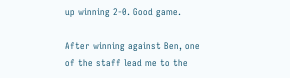up winning 2-0. Good game.

After winning against Ben, one of the staff lead me to the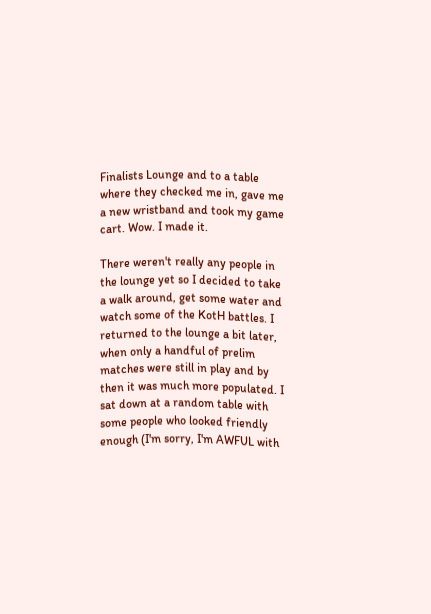Finalists Lounge and to a table where they checked me in, gave me a new wristband and took my game cart. Wow. I made it.

There weren't really any people in the lounge yet so I decided to take a walk around, get some water and watch some of the KotH battles. I returned to the lounge a bit later, when only a handful of prelim matches were still in play and by then it was much more populated. I sat down at a random table with some people who looked friendly enough (I'm sorry, I'm AWFUL with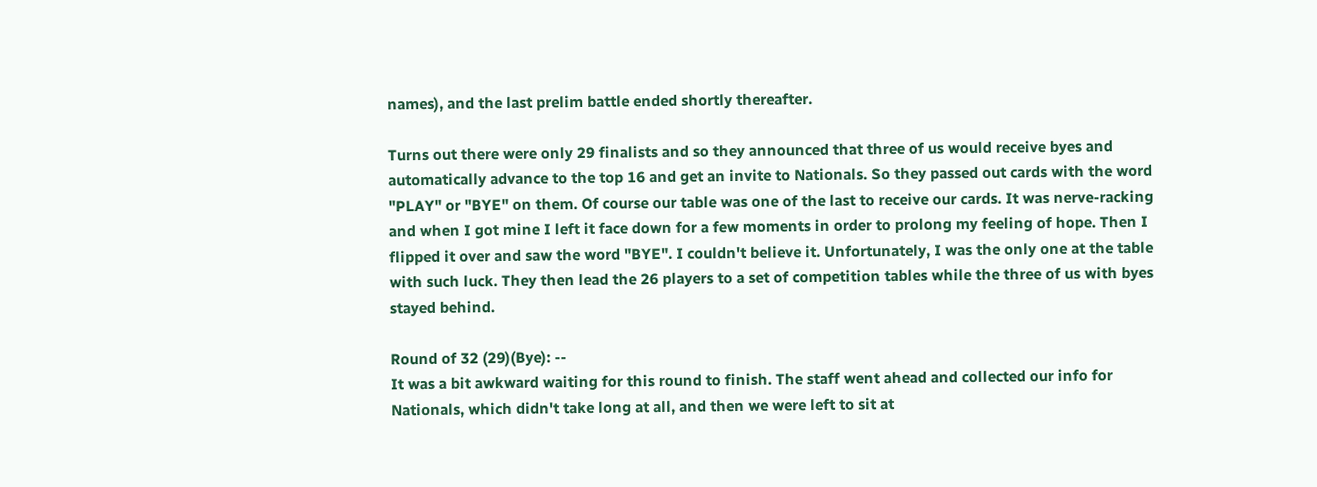names), and the last prelim battle ended shortly thereafter.

Turns out there were only 29 finalists and so they announced that three of us would receive byes and automatically advance to the top 16 and get an invite to Nationals. So they passed out cards with the word "PLAY" or "BYE" on them. Of course our table was one of the last to receive our cards. It was nerve-racking and when I got mine I left it face down for a few moments in order to prolong my feeling of hope. Then I flipped it over and saw the word "BYE". I couldn't believe it. Unfortunately, I was the only one at the table with such luck. They then lead the 26 players to a set of competition tables while the three of us with byes stayed behind.

Round of 32 (29)(Bye): --
It was a bit awkward waiting for this round to finish. The staff went ahead and collected our info for Nationals, which didn't take long at all, and then we were left to sit at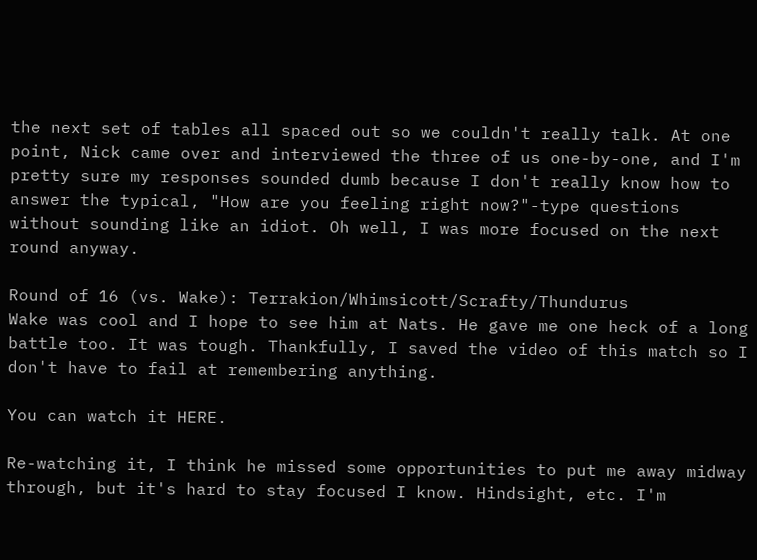the next set of tables all spaced out so we couldn't really talk. At one point, Nick came over and interviewed the three of us one-by-one, and I'm pretty sure my responses sounded dumb because I don't really know how to answer the typical, "How are you feeling right now?"-type questions without sounding like an idiot. Oh well, I was more focused on the next round anyway.

Round of 16 (vs. Wake): Terrakion/Whimsicott/Scrafty/Thundurus
Wake was cool and I hope to see him at Nats. He gave me one heck of a long battle too. It was tough. Thankfully, I saved the video of this match so I don't have to fail at remembering anything.

You can watch it HERE.

Re-watching it, I think he missed some opportunities to put me away midway through, but it's hard to stay focused I know. Hindsight, etc. I'm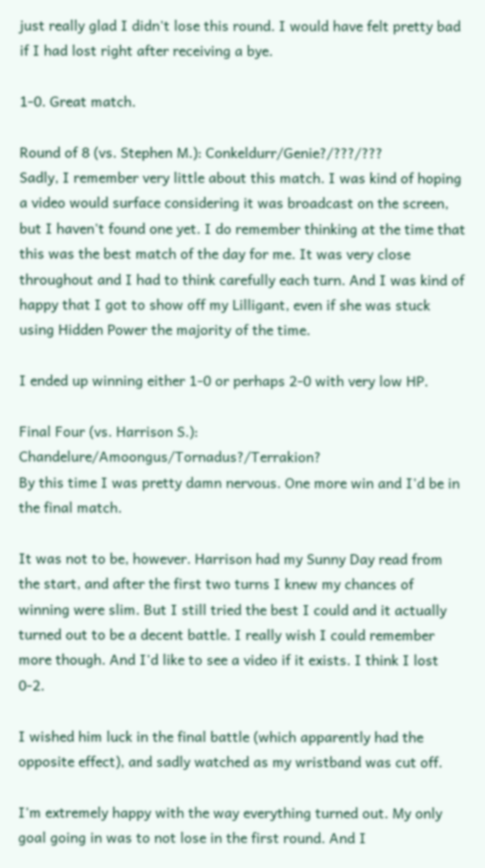just really glad I didn't lose this round. I would have felt pretty bad if I had lost right after receiving a bye.

1-0. Great match.

Round of 8 (vs. Stephen M.): Conkeldurr/Genie?/???/???
Sadly, I remember very little about this match. I was kind of hoping a video would surface considering it was broadcast on the screen, but I haven't found one yet. I do remember thinking at the time that this was the best match of the day for me. It was very close throughout and I had to think carefully each turn. And I was kind of happy that I got to show off my Lilligant, even if she was stuck using Hidden Power the majority of the time.

I ended up winning either 1-0 or perhaps 2-0 with very low HP.

Final Four (vs. Harrison S.): Chandelure/Amoongus/Tornadus?/Terrakion?
By this time I was pretty damn nervous. One more win and I'd be in the final match.

It was not to be, however. Harrison had my Sunny Day read from the start, and after the first two turns I knew my chances of winning were slim. But I still tried the best I could and it actually turned out to be a decent battle. I really wish I could remember more though. And I'd like to see a video if it exists. I think I lost 0-2.

I wished him luck in the final battle (which apparently had the opposite effect), and sadly watched as my wristband was cut off.

I'm extremely happy with the way everything turned out. My only goal going in was to not lose in the first round. And I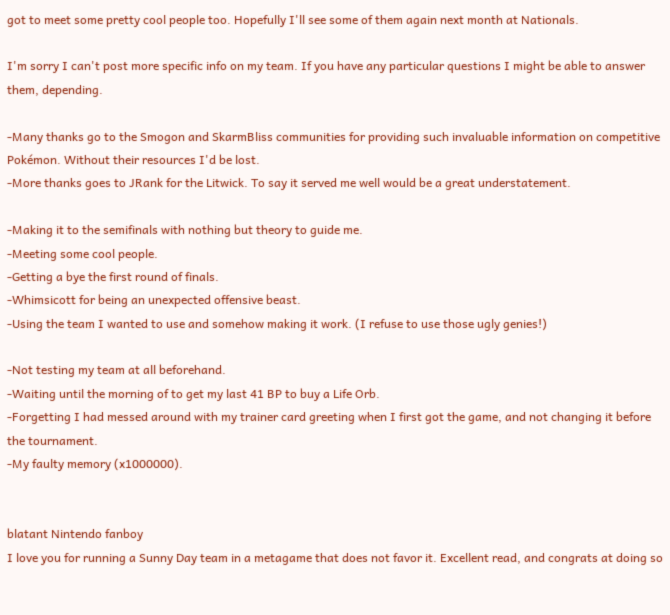got to meet some pretty cool people too. Hopefully I'll see some of them again next month at Nationals.

I'm sorry I can't post more specific info on my team. If you have any particular questions I might be able to answer them, depending.

-Many thanks go to the Smogon and SkarmBliss communities for providing such invaluable information on competitive Pokémon. Without their resources I'd be lost.
-More thanks goes to JRank for the Litwick. To say it served me well would be a great understatement.

-Making it to the semifinals with nothing but theory to guide me.
-Meeting some cool people.
-Getting a bye the first round of finals.
-Whimsicott for being an unexpected offensive beast.
-Using the team I wanted to use and somehow making it work. (I refuse to use those ugly genies!)

-Not testing my team at all beforehand.
-Waiting until the morning of to get my last 41 BP to buy a Life Orb.
-Forgetting I had messed around with my trainer card greeting when I first got the game, and not changing it before the tournament.
-My faulty memory (x1000000).


blatant Nintendo fanboy
I love you for running a Sunny Day team in a metagame that does not favor it. Excellent read, and congrats at doing so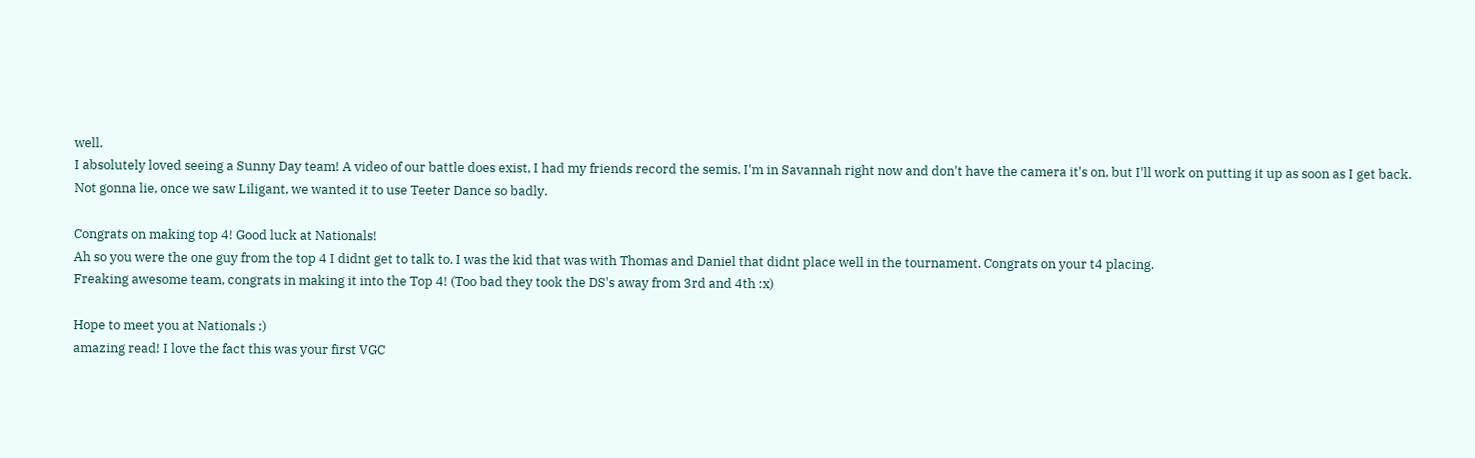well.
I absolutely loved seeing a Sunny Day team! A video of our battle does exist, I had my friends record the semis. I'm in Savannah right now and don't have the camera it's on, but I'll work on putting it up as soon as I get back.
Not gonna lie, once we saw Liligant, we wanted it to use Teeter Dance so badly.

Congrats on making top 4! Good luck at Nationals!
Ah so you were the one guy from the top 4 I didnt get to talk to. I was the kid that was with Thomas and Daniel that didnt place well in the tournament. Congrats on your t4 placing.
Freaking awesome team, congrats in making it into the Top 4! (Too bad they took the DS's away from 3rd and 4th :x)

Hope to meet you at Nationals :)
amazing read! I love the fact this was your first VGC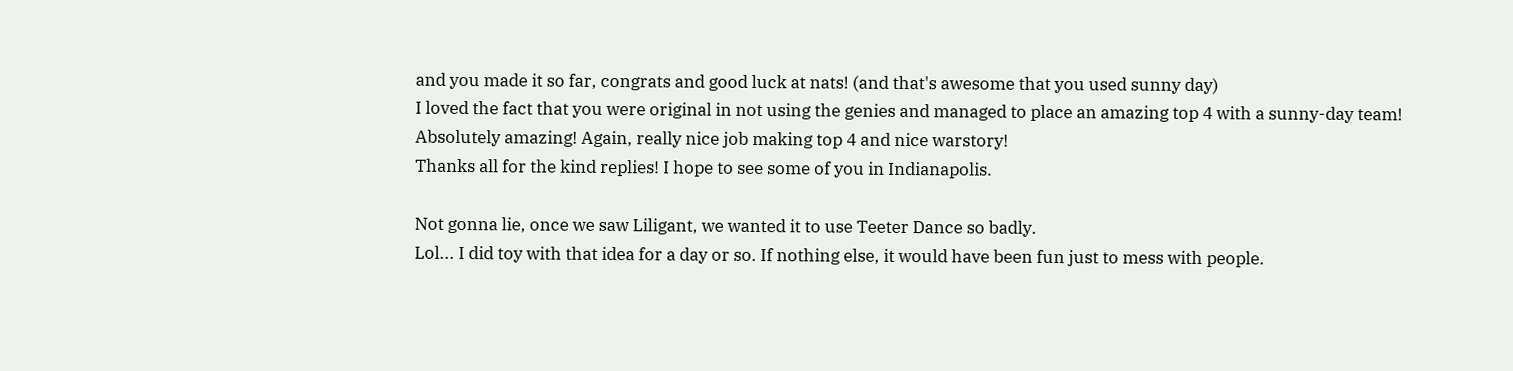and you made it so far, congrats and good luck at nats! (and that's awesome that you used sunny day)
I loved the fact that you were original in not using the genies and managed to place an amazing top 4 with a sunny-day team! Absolutely amazing! Again, really nice job making top 4 and nice warstory!
Thanks all for the kind replies! I hope to see some of you in Indianapolis.

Not gonna lie, once we saw Liligant, we wanted it to use Teeter Dance so badly.
Lol... I did toy with that idea for a day or so. If nothing else, it would have been fun just to mess with people.